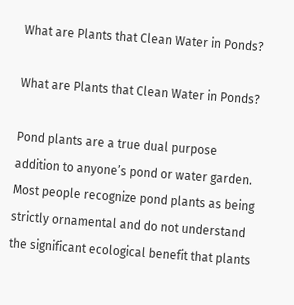What are Plants that Clean Water in Ponds?

What are Plants that Clean Water in Ponds?

Pond plants are a true dual purpose addition to anyone’s pond or water garden. Most people recognize pond plants as being strictly ornamental and do not understand the significant ecological benefit that plants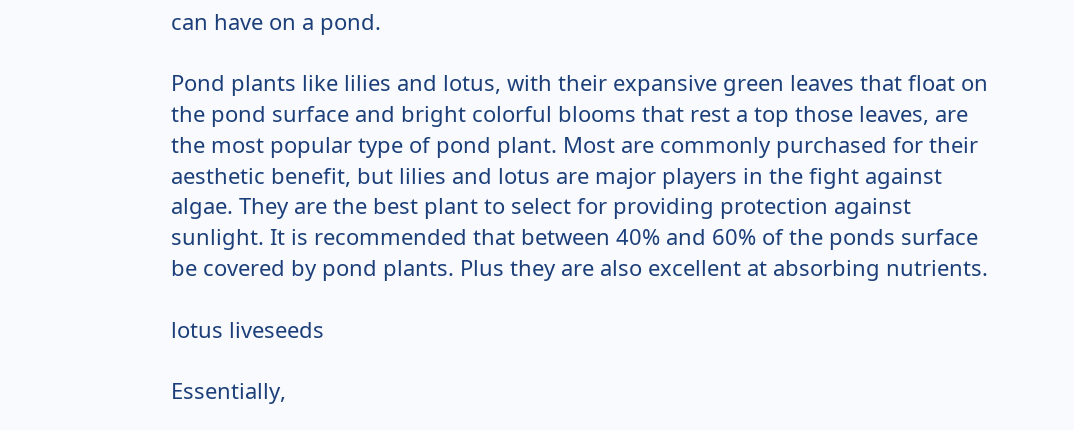can have on a pond.

Pond plants like lilies and lotus, with their expansive green leaves that float on the pond surface and bright colorful blooms that rest a top those leaves, are the most popular type of pond plant. Most are commonly purchased for their aesthetic benefit, but lilies and lotus are major players in the fight against algae. They are the best plant to select for providing protection against sunlight. It is recommended that between 40% and 60% of the ponds surface be covered by pond plants. Plus they are also excellent at absorbing nutrients.

lotus liveseeds

Essentially,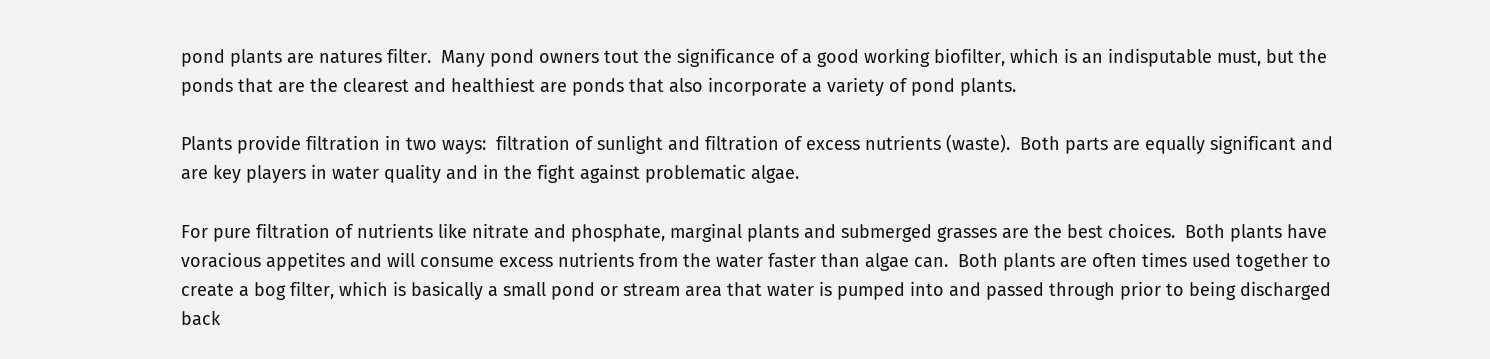pond plants are natures filter.  Many pond owners tout the significance of a good working biofilter, which is an indisputable must, but the ponds that are the clearest and healthiest are ponds that also incorporate a variety of pond plants.

Plants provide filtration in two ways:  filtration of sunlight and filtration of excess nutrients (waste).  Both parts are equally significant and are key players in water quality and in the fight against problematic algae.

For pure filtration of nutrients like nitrate and phosphate, marginal plants and submerged grasses are the best choices.  Both plants have voracious appetites and will consume excess nutrients from the water faster than algae can.  Both plants are often times used together to create a bog filter, which is basically a small pond or stream area that water is pumped into and passed through prior to being discharged back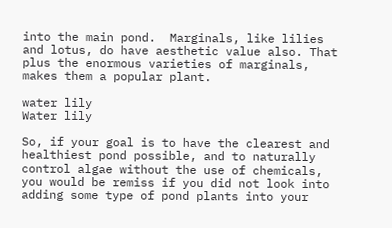into the main pond.  Marginals, like lilies and lotus, do have aesthetic value also. That plus the enormous varieties of marginals, makes them a popular plant.

water lily
Water lily

So, if your goal is to have the clearest and healthiest pond possible, and to naturally control algae without the use of chemicals, you would be remiss if you did not look into adding some type of pond plants into your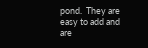pond.  They are easy to add and are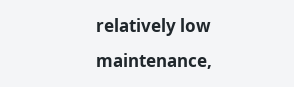relatively low maintenance,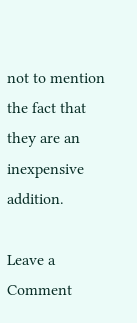not to mention the fact that they are an inexpensive addition.

Leave a Comment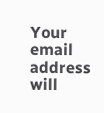Your email address will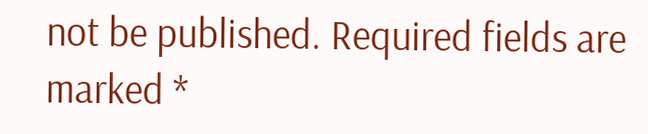not be published. Required fields are marked *